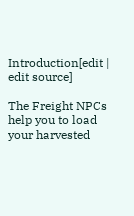Introduction[edit | edit source]

The Freight NPCs help you to load your harvested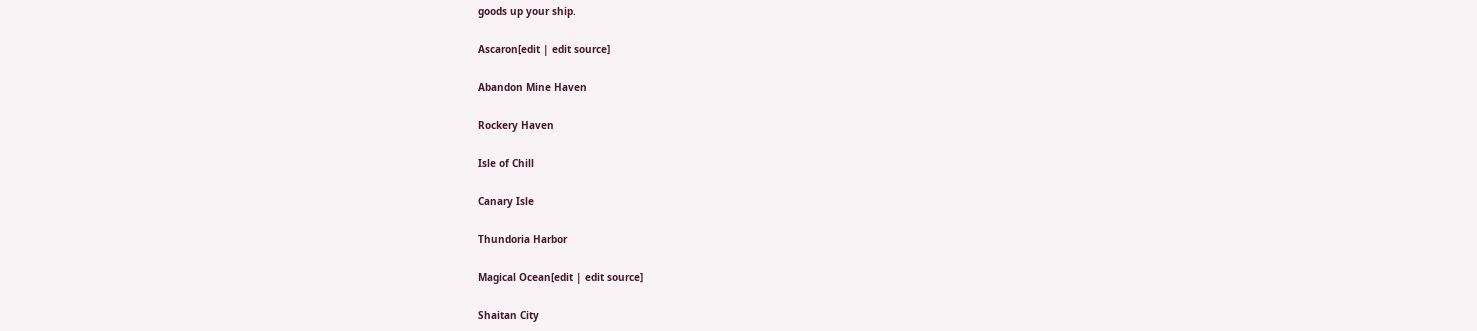goods up your ship.

Ascaron[edit | edit source]

Abandon Mine Haven

Rockery Haven

Isle of Chill

Canary Isle

Thundoria Harbor

Magical Ocean[edit | edit source]

Shaitan City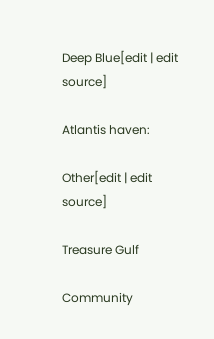Deep Blue[edit | edit source]

Atlantis haven:

Other[edit | edit source]

Treasure Gulf

Community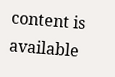content is available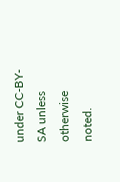under CC-BY-SA unless otherwise noted.